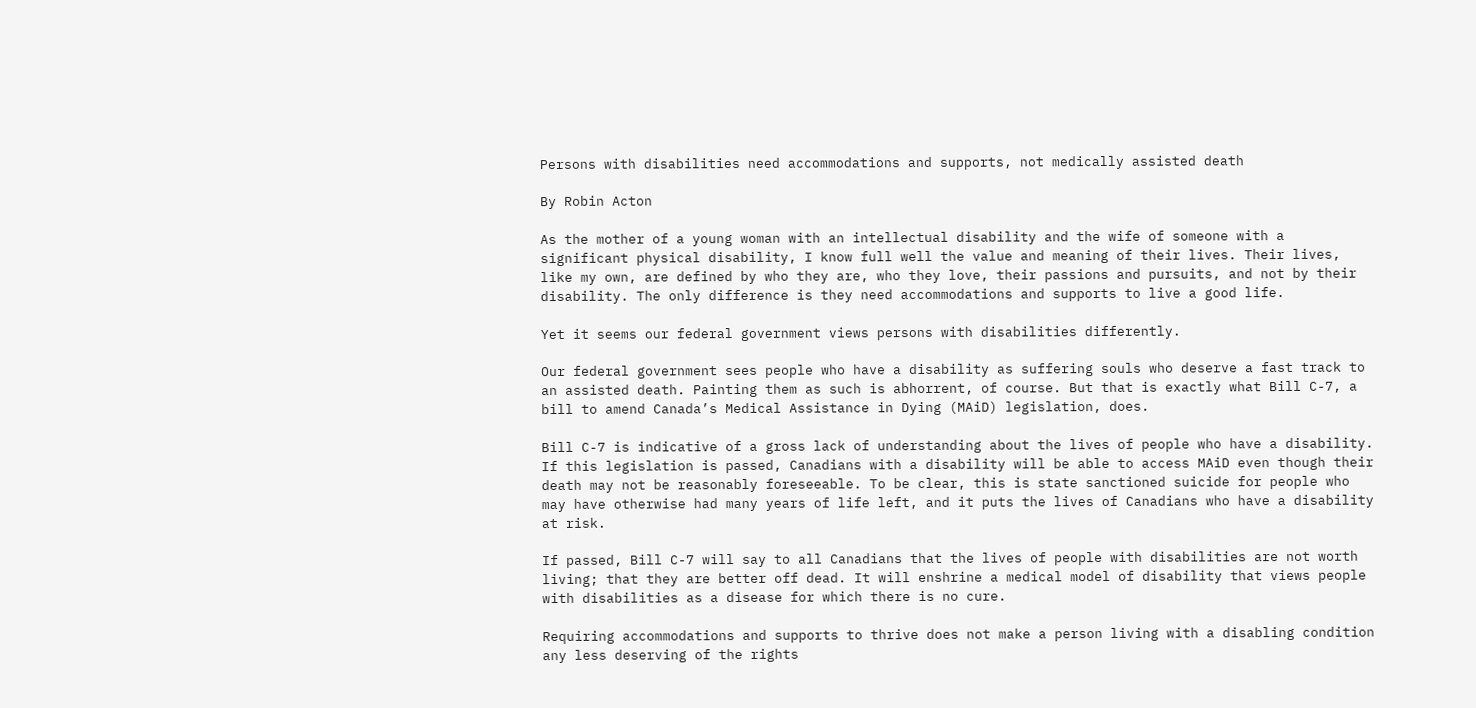Persons with disabilities need accommodations and supports, not medically assisted death

By Robin Acton

As the mother of a young woman with an intellectual disability and the wife of someone with a significant physical disability, I know full well the value and meaning of their lives. Their lives, like my own, are defined by who they are, who they love, their passions and pursuits, and not by their disability. The only difference is they need accommodations and supports to live a good life.

Yet it seems our federal government views persons with disabilities differently.

Our federal government sees people who have a disability as suffering souls who deserve a fast track to an assisted death. Painting them as such is abhorrent, of course. But that is exactly what Bill C-7, a bill to amend Canada’s Medical Assistance in Dying (MAiD) legislation, does.

Bill C-7 is indicative of a gross lack of understanding about the lives of people who have a disability. If this legislation is passed, Canadians with a disability will be able to access MAiD even though their death may not be reasonably foreseeable. To be clear, this is state sanctioned suicide for people who may have otherwise had many years of life left, and it puts the lives of Canadians who have a disability at risk.

If passed, Bill C-7 will say to all Canadians that the lives of people with disabilities are not worth living; that they are better off dead. It will enshrine a medical model of disability that views people with disabilities as a disease for which there is no cure.

Requiring accommodations and supports to thrive does not make a person living with a disabling condition any less deserving of the rights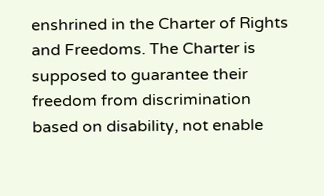enshrined in the Charter of Rights and Freedoms. The Charter is supposed to guarantee their freedom from discrimination based on disability, not enable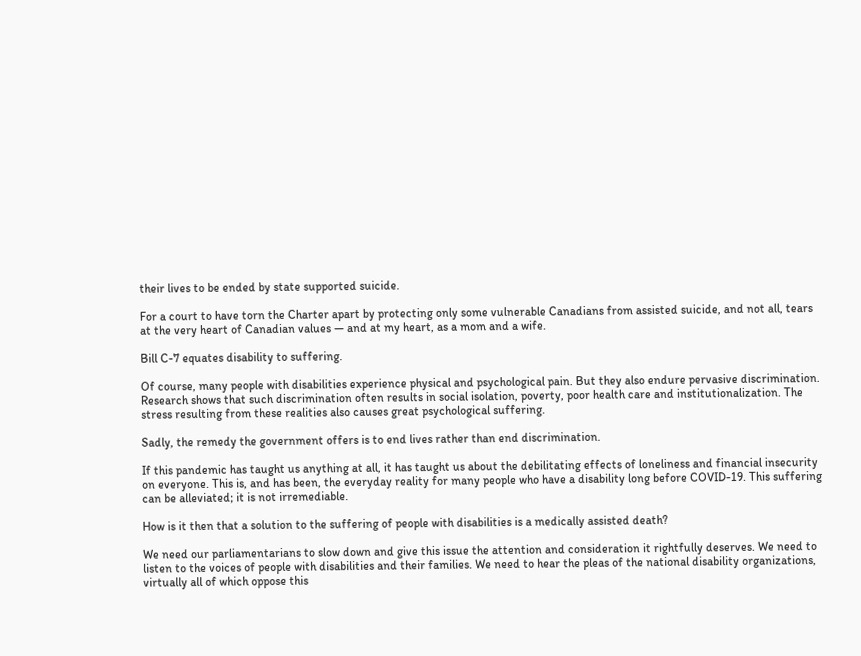their lives to be ended by state supported suicide.

For a court to have torn the Charter apart by protecting only some vulnerable Canadians from assisted suicide, and not all, tears at the very heart of Canadian values — and at my heart, as a mom and a wife.

Bill C-7 equates disability to suffering.

Of course, many people with disabilities experience physical and psychological pain. But they also endure pervasive discrimination. Research shows that such discrimination often results in social isolation, poverty, poor health care and institutionalization. The stress resulting from these realities also causes great psychological suffering.

Sadly, the remedy the government offers is to end lives rather than end discrimination.

If this pandemic has taught us anything at all, it has taught us about the debilitating effects of loneliness and financial insecurity on everyone. This is, and has been, the everyday reality for many people who have a disability long before COVID-19. This suffering can be alleviated; it is not irremediable.

How is it then that a solution to the suffering of people with disabilities is a medically assisted death?

We need our parliamentarians to slow down and give this issue the attention and consideration it rightfully deserves. We need to listen to the voices of people with disabilities and their families. We need to hear the pleas of the national disability organizations, virtually all of which oppose this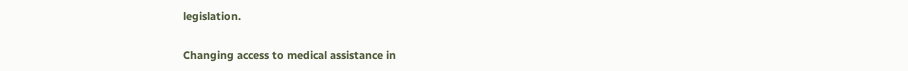legislation.

Changing access to medical assistance in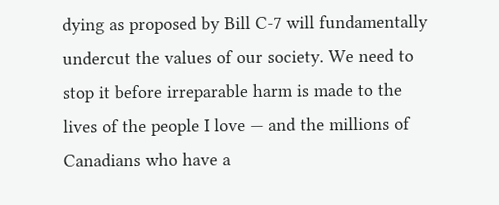dying as proposed by Bill C-7 will fundamentally undercut the values of our society. We need to stop it before irreparable harm is made to the lives of the people I love — and the millions of Canadians who have a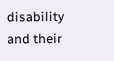disability and their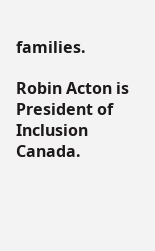families.

Robin Acton is President of Inclusion Canada.